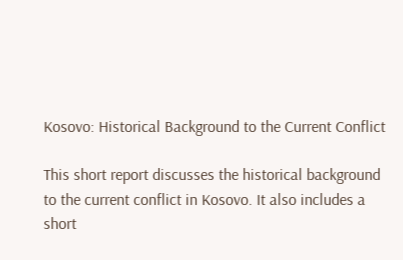Kosovo: Historical Background to the Current Conflict

This short report discusses the historical background to the current conflict in Kosovo. It also includes a short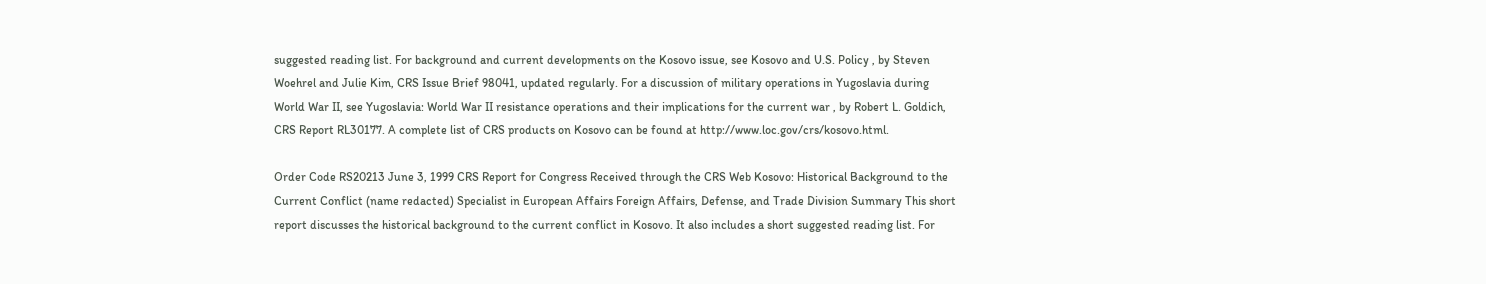suggested reading list. For background and current developments on the Kosovo issue, see Kosovo and U.S. Policy , by Steven Woehrel and Julie Kim, CRS Issue Brief 98041, updated regularly. For a discussion of military operations in Yugoslavia during World War II, see Yugoslavia: World War II resistance operations and their implications for the current war , by Robert L. Goldich, CRS Report RL30177. A complete list of CRS products on Kosovo can be found at http://www.loc.gov/crs/kosovo.html.

Order Code RS20213 June 3, 1999 CRS Report for Congress Received through the CRS Web Kosovo: Historical Background to the Current Conflict (name redacted) Specialist in European Affairs Foreign Affairs, Defense, and Trade Division Summary This short report discusses the historical background to the current conflict in Kosovo. It also includes a short suggested reading list. For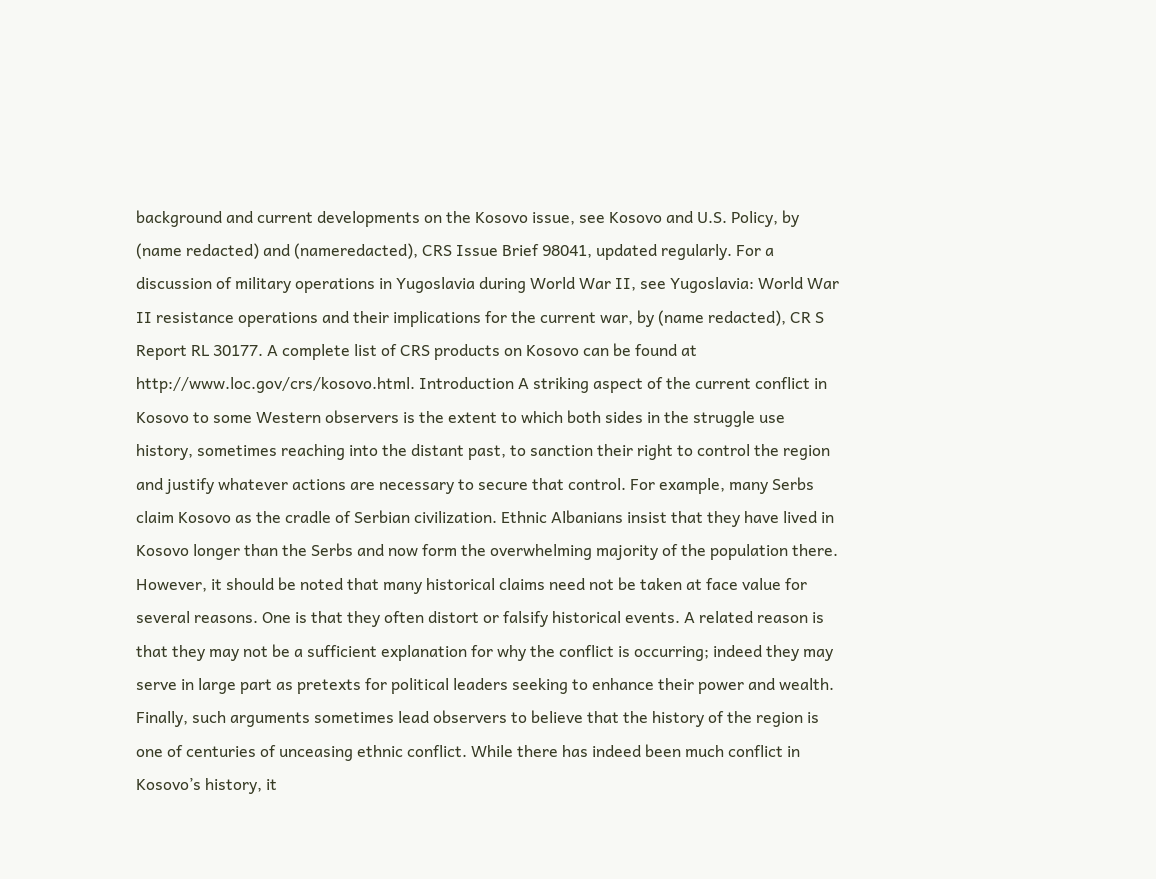background and current developments on the Kosovo issue, see Kosovo and U.S. Policy, by (name redacted) and (nameredacted), CRS Issue Brief 98041, updated regularly. For a discussion of military operations in Yugoslavia during World War II, see Yugoslavia: World War II resistance operations and their implications for the current war, by (name redacted), CR S Report RL 30177. A complete list of CRS products on Kosovo can be found at http://www.loc.gov/crs/kosovo.html. Introduction A striking aspect of the current conflict in Kosovo to some Western observers is the extent to which both sides in the struggle use history, sometimes reaching into the distant past, to sanction their right to control the region and justify whatever actions are necessary to secure that control. For example, many Serbs claim Kosovo as the cradle of Serbian civilization. Ethnic Albanians insist that they have lived in Kosovo longer than the Serbs and now form the overwhelming majority of the population there. However, it should be noted that many historical claims need not be taken at face value for several reasons. One is that they often distort or falsify historical events. A related reason is that they may not be a sufficient explanation for why the conflict is occurring; indeed they may serve in large part as pretexts for political leaders seeking to enhance their power and wealth. Finally, such arguments sometimes lead observers to believe that the history of the region is one of centuries of unceasing ethnic conflict. While there has indeed been much conflict in Kosovo’s history, it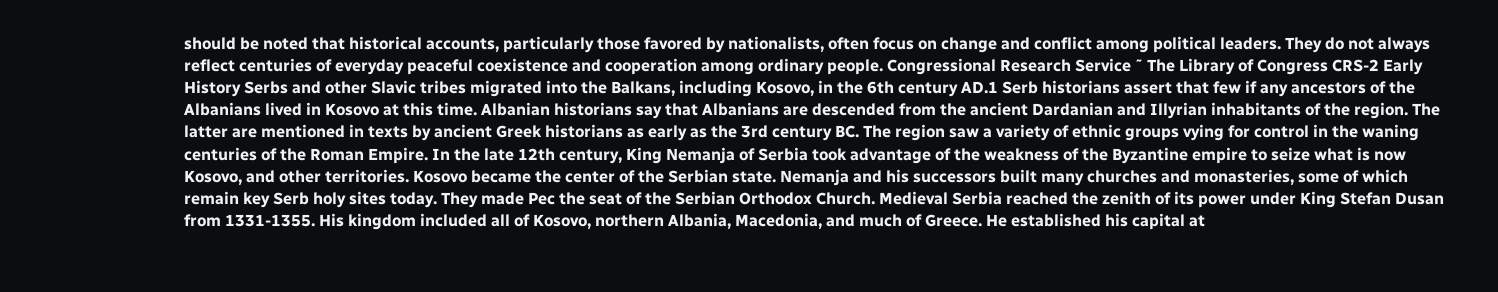should be noted that historical accounts, particularly those favored by nationalists, often focus on change and conflict among political leaders. They do not always reflect centuries of everyday peaceful coexistence and cooperation among ordinary people. Congressional Research Service ˜ The Library of Congress CRS-2 Early History Serbs and other Slavic tribes migrated into the Balkans, including Kosovo, in the 6th century AD.1 Serb historians assert that few if any ancestors of the Albanians lived in Kosovo at this time. Albanian historians say that Albanians are descended from the ancient Dardanian and Illyrian inhabitants of the region. The latter are mentioned in texts by ancient Greek historians as early as the 3rd century BC. The region saw a variety of ethnic groups vying for control in the waning centuries of the Roman Empire. In the late 12th century, King Nemanja of Serbia took advantage of the weakness of the Byzantine empire to seize what is now Kosovo, and other territories. Kosovo became the center of the Serbian state. Nemanja and his successors built many churches and monasteries, some of which remain key Serb holy sites today. They made Pec the seat of the Serbian Orthodox Church. Medieval Serbia reached the zenith of its power under King Stefan Dusan from 1331-1355. His kingdom included all of Kosovo, northern Albania, Macedonia, and much of Greece. He established his capital at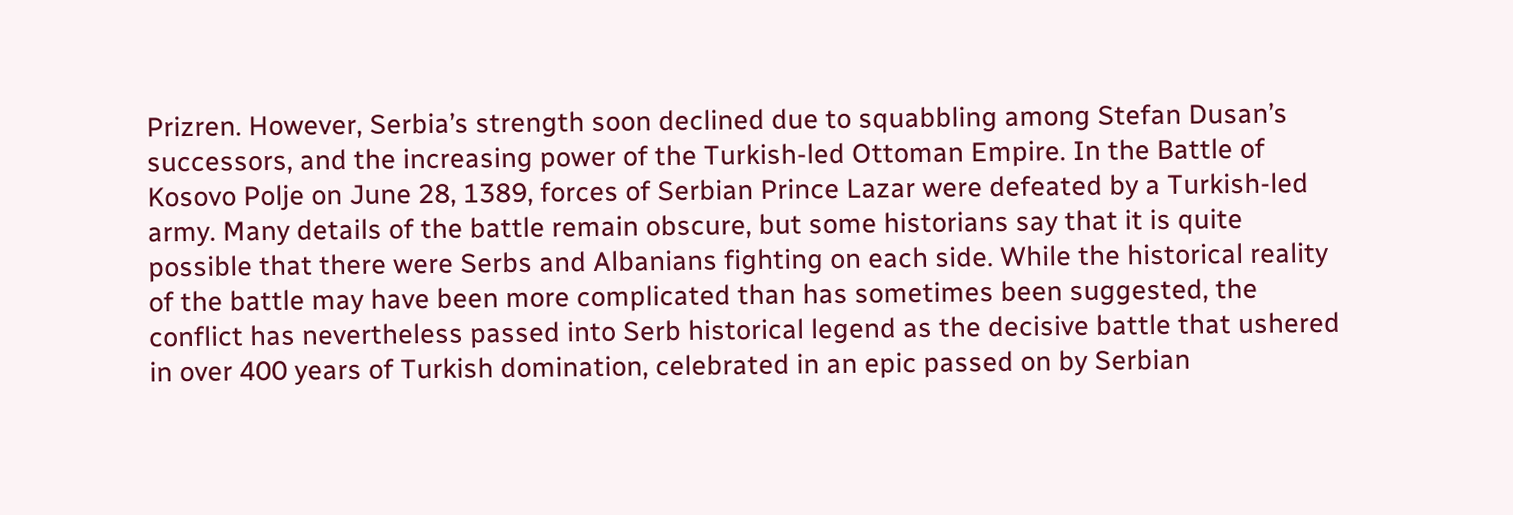Prizren. However, Serbia’s strength soon declined due to squabbling among Stefan Dusan’s successors, and the increasing power of the Turkish-led Ottoman Empire. In the Battle of Kosovo Polje on June 28, 1389, forces of Serbian Prince Lazar were defeated by a Turkish-led army. Many details of the battle remain obscure, but some historians say that it is quite possible that there were Serbs and Albanians fighting on each side. While the historical reality of the battle may have been more complicated than has sometimes been suggested, the conflict has nevertheless passed into Serb historical legend as the decisive battle that ushered in over 400 years of Turkish domination, celebrated in an epic passed on by Serbian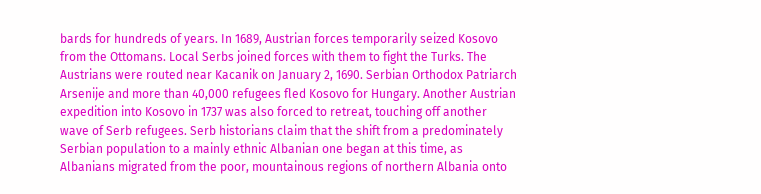bards for hundreds of years. In 1689, Austrian forces temporarily seized Kosovo from the Ottomans. Local Serbs joined forces with them to fight the Turks. The Austrians were routed near Kacanik on January 2, 1690. Serbian Orthodox Patriarch Arsenije and more than 40,000 refugees fled Kosovo for Hungary. Another Austrian expedition into Kosovo in 1737 was also forced to retreat, touching off another wave of Serb refugees. Serb historians claim that the shift from a predominately Serbian population to a mainly ethnic Albanian one began at this time, as Albanians migrated from the poor, mountainous regions of northern Albania onto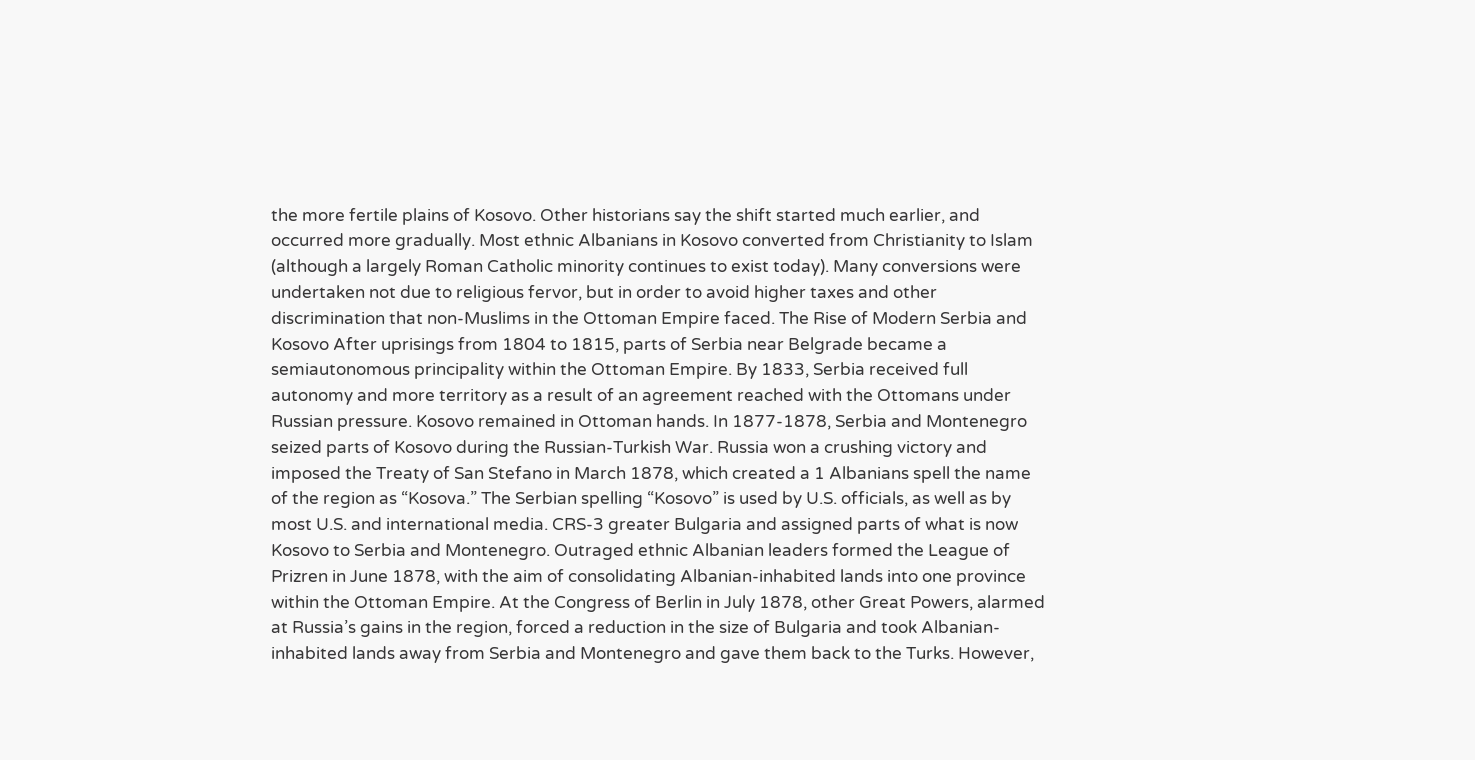the more fertile plains of Kosovo. Other historians say the shift started much earlier, and occurred more gradually. Most ethnic Albanians in Kosovo converted from Christianity to Islam (although a largely Roman Catholic minority continues to exist today). Many conversions were undertaken not due to religious fervor, but in order to avoid higher taxes and other discrimination that non-Muslims in the Ottoman Empire faced. The Rise of Modern Serbia and Kosovo After uprisings from 1804 to 1815, parts of Serbia near Belgrade became a semiautonomous principality within the Ottoman Empire. By 1833, Serbia received full autonomy and more territory as a result of an agreement reached with the Ottomans under Russian pressure. Kosovo remained in Ottoman hands. In 1877-1878, Serbia and Montenegro seized parts of Kosovo during the Russian-Turkish War. Russia won a crushing victory and imposed the Treaty of San Stefano in March 1878, which created a 1 Albanians spell the name of the region as “Kosova.” The Serbian spelling “Kosovo” is used by U.S. officials, as well as by most U.S. and international media. CRS-3 greater Bulgaria and assigned parts of what is now Kosovo to Serbia and Montenegro. Outraged ethnic Albanian leaders formed the League of Prizren in June 1878, with the aim of consolidating Albanian-inhabited lands into one province within the Ottoman Empire. At the Congress of Berlin in July 1878, other Great Powers, alarmed at Russia’s gains in the region, forced a reduction in the size of Bulgaria and took Albanian-inhabited lands away from Serbia and Montenegro and gave them back to the Turks. However,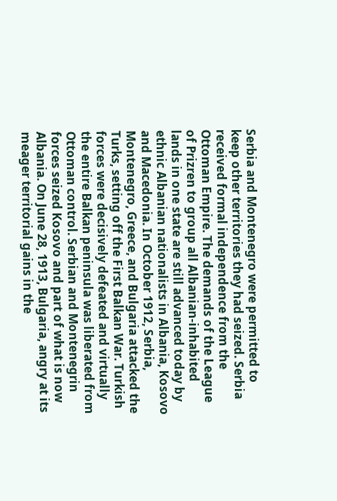Serbia and Montenegro were permitted to keep other territories they had seized. Serbia received formal independence from the Ottoman Empire. The demands of the League of Prizren to group all Albanian-inhabited lands in one state are still advanced today by ethnic Albanian nationalists in Albania, Kosovo and Macedonia. In October 1912, Serbia, Montenegro, Greece, and Bulgaria attacked the Turks, setting off the First Balkan War. Turkish forces were decisively defeated and virtually the entire Balkan peninsula was liberated from Ottoman control. Serbian and Montenegrin forces seized Kosovo and part of what is now Albania. On June 28, 1913, Bulgaria, angry at its meager territorial gains in the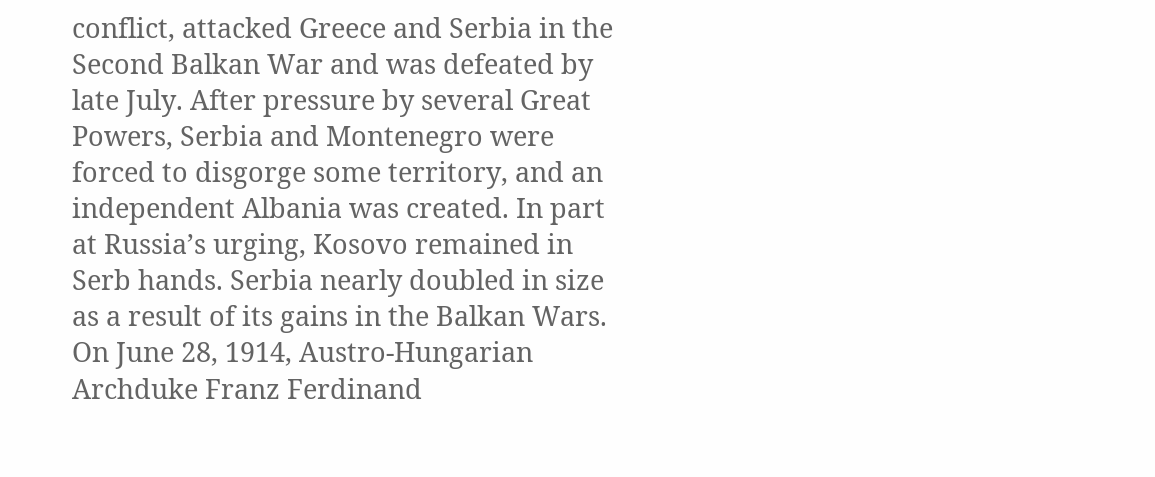conflict, attacked Greece and Serbia in the Second Balkan War and was defeated by late July. After pressure by several Great Powers, Serbia and Montenegro were forced to disgorge some territory, and an independent Albania was created. In part at Russia’s urging, Kosovo remained in Serb hands. Serbia nearly doubled in size as a result of its gains in the Balkan Wars. On June 28, 1914, Austro-Hungarian Archduke Franz Ferdinand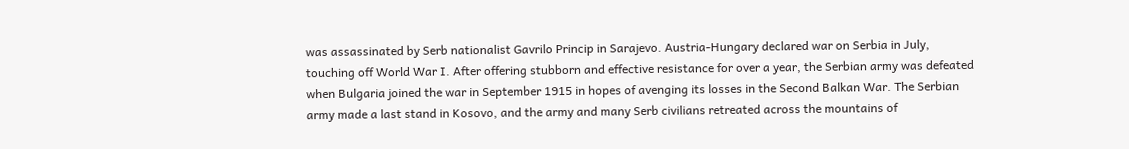was assassinated by Serb nationalist Gavrilo Princip in Sarajevo. Austria-Hungary declared war on Serbia in July, touching off World War I. After offering stubborn and effective resistance for over a year, the Serbian army was defeated when Bulgaria joined the war in September 1915 in hopes of avenging its losses in the Second Balkan War. The Serbian army made a last stand in Kosovo, and the army and many Serb civilians retreated across the mountains of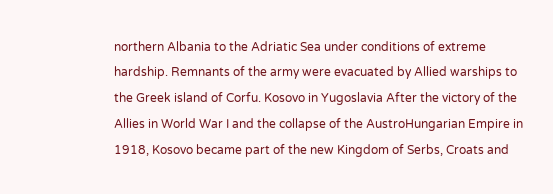northern Albania to the Adriatic Sea under conditions of extreme hardship. Remnants of the army were evacuated by Allied warships to the Greek island of Corfu. Kosovo in Yugoslavia After the victory of the Allies in World War I and the collapse of the AustroHungarian Empire in 1918, Kosovo became part of the new Kingdom of Serbs, Croats and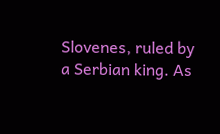Slovenes, ruled by a Serbian king. As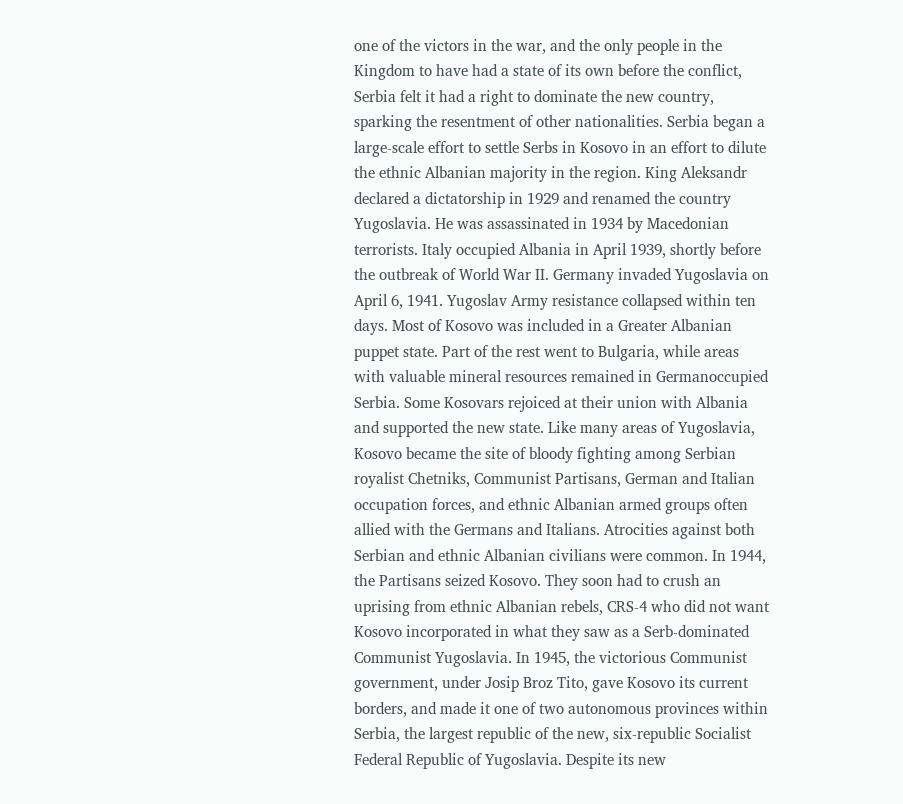one of the victors in the war, and the only people in the Kingdom to have had a state of its own before the conflict, Serbia felt it had a right to dominate the new country, sparking the resentment of other nationalities. Serbia began a large-scale effort to settle Serbs in Kosovo in an effort to dilute the ethnic Albanian majority in the region. King Aleksandr declared a dictatorship in 1929 and renamed the country Yugoslavia. He was assassinated in 1934 by Macedonian terrorists. Italy occupied Albania in April 1939, shortly before the outbreak of World War II. Germany invaded Yugoslavia on April 6, 1941. Yugoslav Army resistance collapsed within ten days. Most of Kosovo was included in a Greater Albanian puppet state. Part of the rest went to Bulgaria, while areas with valuable mineral resources remained in Germanoccupied Serbia. Some Kosovars rejoiced at their union with Albania and supported the new state. Like many areas of Yugoslavia, Kosovo became the site of bloody fighting among Serbian royalist Chetniks, Communist Partisans, German and Italian occupation forces, and ethnic Albanian armed groups often allied with the Germans and Italians. Atrocities against both Serbian and ethnic Albanian civilians were common. In 1944, the Partisans seized Kosovo. They soon had to crush an uprising from ethnic Albanian rebels, CRS-4 who did not want Kosovo incorporated in what they saw as a Serb-dominated Communist Yugoslavia. In 1945, the victorious Communist government, under Josip Broz Tito, gave Kosovo its current borders, and made it one of two autonomous provinces within Serbia, the largest republic of the new, six-republic Socialist Federal Republic of Yugoslavia. Despite its new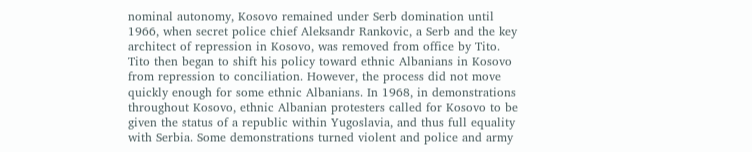nominal autonomy, Kosovo remained under Serb domination until 1966, when secret police chief Aleksandr Rankovic, a Serb and the key architect of repression in Kosovo, was removed from office by Tito. Tito then began to shift his policy toward ethnic Albanians in Kosovo from repression to conciliation. However, the process did not move quickly enough for some ethnic Albanians. In 1968, in demonstrations throughout Kosovo, ethnic Albanian protesters called for Kosovo to be given the status of a republic within Yugoslavia, and thus full equality with Serbia. Some demonstrations turned violent and police and army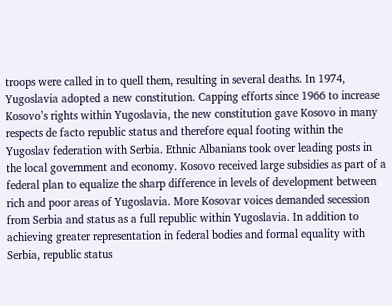troops were called in to quell them, resulting in several deaths. In 1974, Yugoslavia adopted a new constitution. Capping efforts since 1966 to increase Kosovo’s rights within Yugoslavia, the new constitution gave Kosovo in many respects de facto republic status and therefore equal footing within the Yugoslav federation with Serbia. Ethnic Albanians took over leading posts in the local government and economy. Kosovo received large subsidies as part of a federal plan to equalize the sharp difference in levels of development between rich and poor areas of Yugoslavia. More Kosovar voices demanded secession from Serbia and status as a full republic within Yugoslavia. In addition to achieving greater representation in federal bodies and formal equality with Serbia, republic status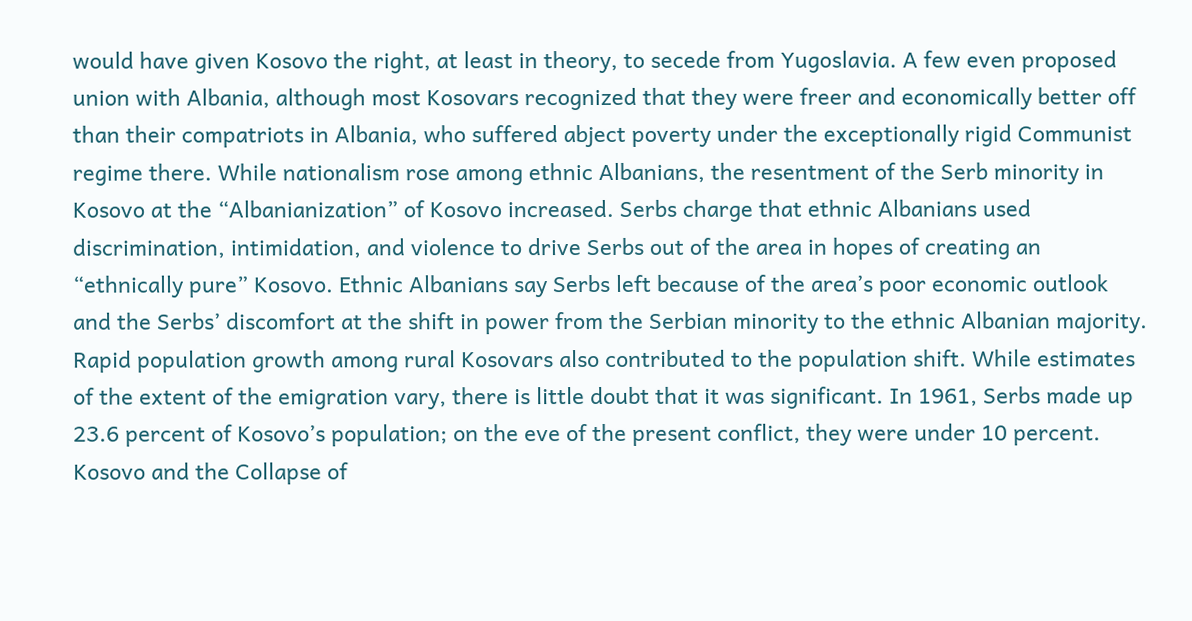would have given Kosovo the right, at least in theory, to secede from Yugoslavia. A few even proposed union with Albania, although most Kosovars recognized that they were freer and economically better off than their compatriots in Albania, who suffered abject poverty under the exceptionally rigid Communist regime there. While nationalism rose among ethnic Albanians, the resentment of the Serb minority in Kosovo at the “Albanianization” of Kosovo increased. Serbs charge that ethnic Albanians used discrimination, intimidation, and violence to drive Serbs out of the area in hopes of creating an “ethnically pure” Kosovo. Ethnic Albanians say Serbs left because of the area’s poor economic outlook and the Serbs’ discomfort at the shift in power from the Serbian minority to the ethnic Albanian majority. Rapid population growth among rural Kosovars also contributed to the population shift. While estimates of the extent of the emigration vary, there is little doubt that it was significant. In 1961, Serbs made up 23.6 percent of Kosovo’s population; on the eve of the present conflict, they were under 10 percent. Kosovo and the Collapse of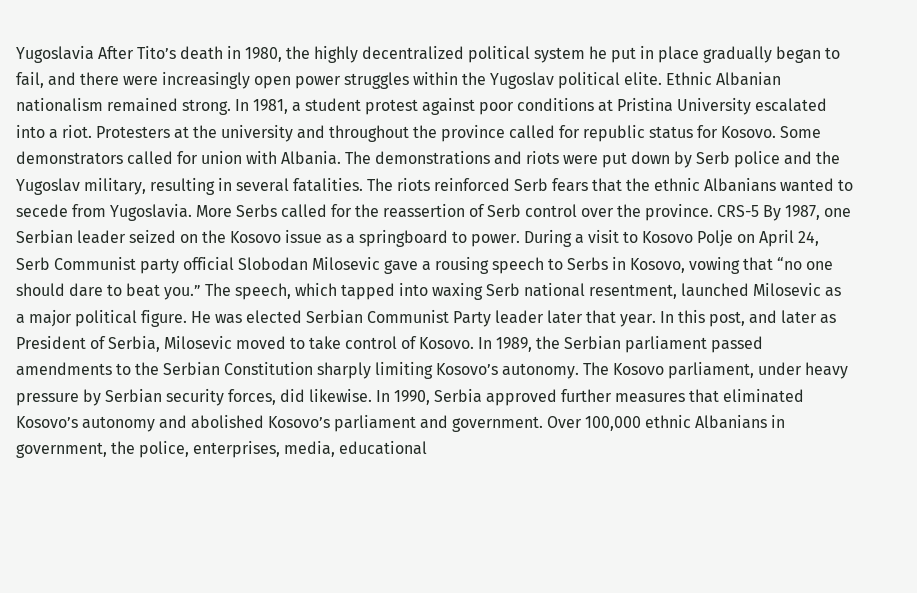Yugoslavia After Tito’s death in 1980, the highly decentralized political system he put in place gradually began to fail, and there were increasingly open power struggles within the Yugoslav political elite. Ethnic Albanian nationalism remained strong. In 1981, a student protest against poor conditions at Pristina University escalated into a riot. Protesters at the university and throughout the province called for republic status for Kosovo. Some demonstrators called for union with Albania. The demonstrations and riots were put down by Serb police and the Yugoslav military, resulting in several fatalities. The riots reinforced Serb fears that the ethnic Albanians wanted to secede from Yugoslavia. More Serbs called for the reassertion of Serb control over the province. CRS-5 By 1987, one Serbian leader seized on the Kosovo issue as a springboard to power. During a visit to Kosovo Polje on April 24, Serb Communist party official Slobodan Milosevic gave a rousing speech to Serbs in Kosovo, vowing that “no one should dare to beat you.” The speech, which tapped into waxing Serb national resentment, launched Milosevic as a major political figure. He was elected Serbian Communist Party leader later that year. In this post, and later as President of Serbia, Milosevic moved to take control of Kosovo. In 1989, the Serbian parliament passed amendments to the Serbian Constitution sharply limiting Kosovo’s autonomy. The Kosovo parliament, under heavy pressure by Serbian security forces, did likewise. In 1990, Serbia approved further measures that eliminated Kosovo’s autonomy and abolished Kosovo’s parliament and government. Over 100,000 ethnic Albanians in government, the police, enterprises, media, educational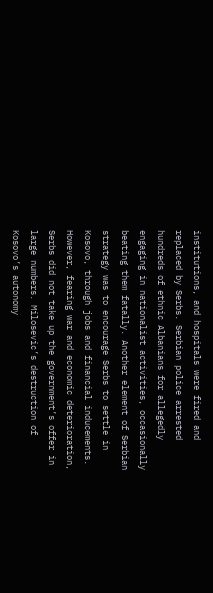institutions, and hospitals were fired and replaced by Serbs. Serbian police arrested hundreds of ethnic Albanians for allegedly engaging in nationalist activities, occasionally beating them fatally. Another element of Serbian strategy was to encourage Serbs to settle in Kosovo, through jobs and financial inducements. However, fearing war and economic deterioration, Serbs did not take up the government’s offer in large numbers. Milosevic’s destruction of Kosovo’s autonomy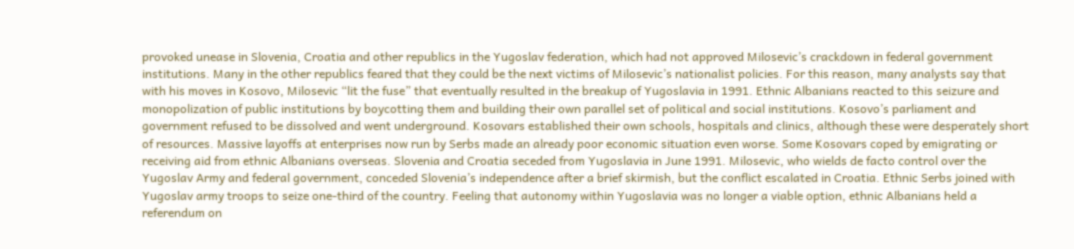provoked unease in Slovenia, Croatia and other republics in the Yugoslav federation, which had not approved Milosevic’s crackdown in federal government institutions. Many in the other republics feared that they could be the next victims of Milosevic’s nationalist policies. For this reason, many analysts say that with his moves in Kosovo, Milosevic “lit the fuse” that eventually resulted in the breakup of Yugoslavia in 1991. Ethnic Albanians reacted to this seizure and monopolization of public institutions by boycotting them and building their own parallel set of political and social institutions. Kosovo’s parliament and government refused to be dissolved and went underground. Kosovars established their own schools, hospitals and clinics, although these were desperately short of resources. Massive layoffs at enterprises now run by Serbs made an already poor economic situation even worse. Some Kosovars coped by emigrating or receiving aid from ethnic Albanians overseas. Slovenia and Croatia seceded from Yugoslavia in June 1991. Milosevic, who wields de facto control over the Yugoslav Army and federal government, conceded Slovenia’s independence after a brief skirmish, but the conflict escalated in Croatia. Ethnic Serbs joined with Yugoslav army troops to seize one-third of the country. Feeling that autonomy within Yugoslavia was no longer a viable option, ethnic Albanians held a referendum on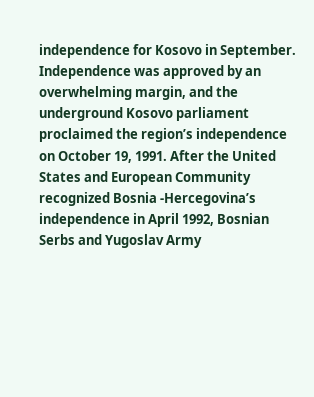independence for Kosovo in September. Independence was approved by an overwhelming margin, and the underground Kosovo parliament proclaimed the region’s independence on October 19, 1991. After the United States and European Community recognized Bosnia -Hercegovina’s independence in April 1992, Bosnian Serbs and Yugoslav Army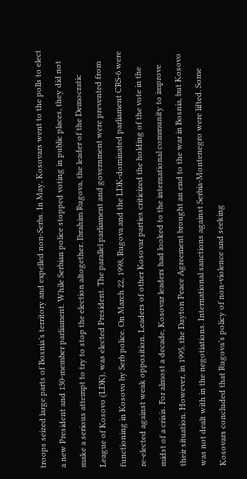troops seized large parts of Bosnia’s territory and expelled non-Serbs. In May, Kosovars went to the polls to elect a new President and 130-member parliament. While Serbian police stopped voting in public places, they did not make a serious attempt to try to stop the election altogether. Ibrahim Rugova, the leader of the Democratic League of Kosovo (LDK), was elected President. The parallel parliament and government were prevented from functioning in Kosovo by Serb police. On March 22, 1998, Rugova and the LDK-dominated parliament CRS-6 were re-elected against weak opposition. Leaders of other Kosovar parties criticized the holding of the vote in the midst of a crisis. For almost a decade, Kosovar leaders had looked to the international community to improve their situation. However, in 1995, the Dayton Peace Agreement brought an end to the war in Bosnia, but Kosovo was not dealt with in the negotiations. International sanctions against Serbia-Montenegro were lifted. Some Kosovars concluded that Rugova’s policy of non-violence and seeking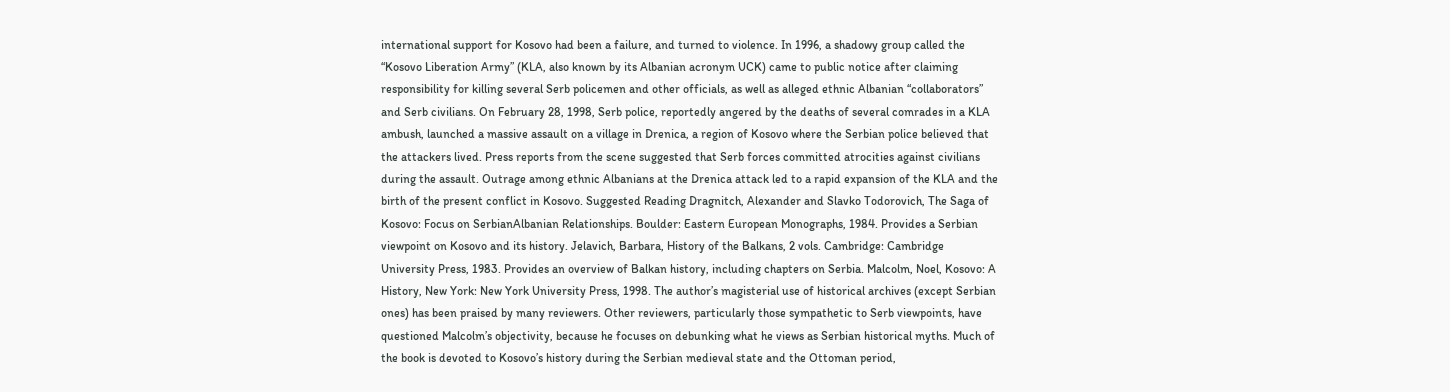international support for Kosovo had been a failure, and turned to violence. In 1996, a shadowy group called the “Kosovo Liberation Army” (KLA, also known by its Albanian acronym UCK) came to public notice after claiming responsibility for killing several Serb policemen and other officials, as well as alleged ethnic Albanian “collaborators” and Serb civilians. On February 28, 1998, Serb police, reportedly angered by the deaths of several comrades in a KLA ambush, launched a massive assault on a village in Drenica, a region of Kosovo where the Serbian police believed that the attackers lived. Press reports from the scene suggested that Serb forces committed atrocities against civilians during the assault. Outrage among ethnic Albanians at the Drenica attack led to a rapid expansion of the KLA and the birth of the present conflict in Kosovo. Suggested Reading Dragnitch, Alexander and Slavko Todorovich, The Saga of Kosovo: Focus on SerbianAlbanian Relationships. Boulder: Eastern European Monographs, 1984. Provides a Serbian viewpoint on Kosovo and its history. Jelavich, Barbara, History of the Balkans, 2 vols. Cambridge: Cambridge University Press, 1983. Provides an overview of Balkan history, including chapters on Serbia. Malcolm, Noel, Kosovo: A History, New York: New York University Press, 1998. The author’s magisterial use of historical archives (except Serbian ones) has been praised by many reviewers. Other reviewers, particularly those sympathetic to Serb viewpoints, have questioned Malcolm’s objectivity, because he focuses on debunking what he views as Serbian historical myths. Much of the book is devoted to Kosovo’s history during the Serbian medieval state and the Ottoman period,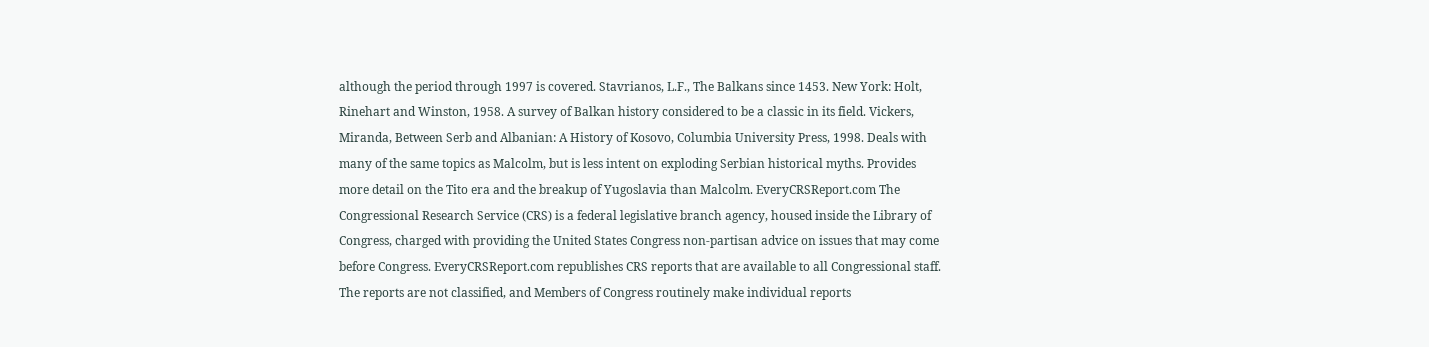although the period through 1997 is covered. Stavrianos, L.F., The Balkans since 1453. New York: Holt, Rinehart and Winston, 1958. A survey of Balkan history considered to be a classic in its field. Vickers, Miranda, Between Serb and Albanian: A History of Kosovo, Columbia University Press, 1998. Deals with many of the same topics as Malcolm, but is less intent on exploding Serbian historical myths. Provides more detail on the Tito era and the breakup of Yugoslavia than Malcolm. EveryCRSReport.com The Congressional Research Service (CRS) is a federal legislative branch agency, housed inside the Library of Congress, charged with providing the United States Congress non-partisan advice on issues that may come before Congress. EveryCRSReport.com republishes CRS reports that are available to all Congressional staff. The reports are not classified, and Members of Congress routinely make individual reports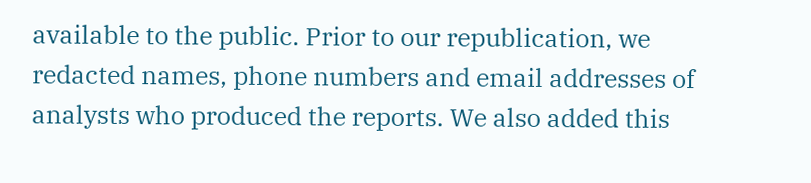available to the public. Prior to our republication, we redacted names, phone numbers and email addresses of analysts who produced the reports. We also added this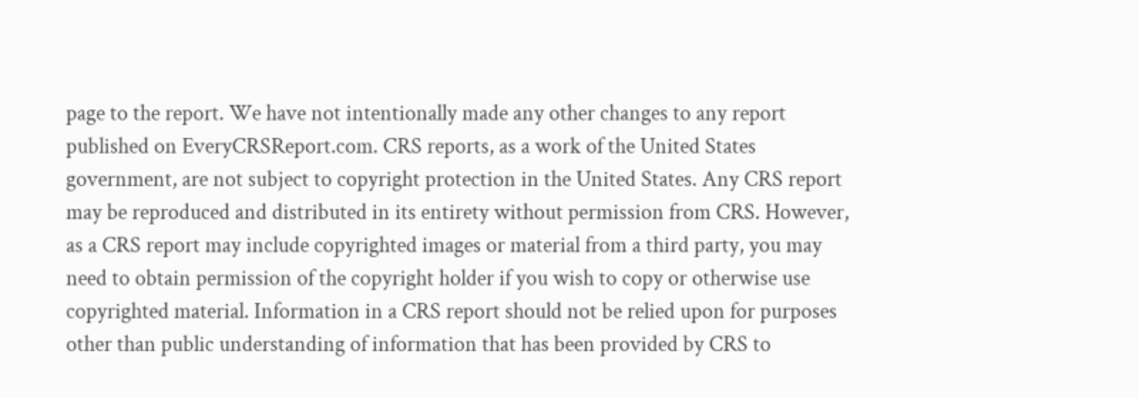page to the report. We have not intentionally made any other changes to any report published on EveryCRSReport.com. CRS reports, as a work of the United States government, are not subject to copyright protection in the United States. Any CRS report may be reproduced and distributed in its entirety without permission from CRS. However, as a CRS report may include copyrighted images or material from a third party, you may need to obtain permission of the copyright holder if you wish to copy or otherwise use copyrighted material. Information in a CRS report should not be relied upon for purposes other than public understanding of information that has been provided by CRS to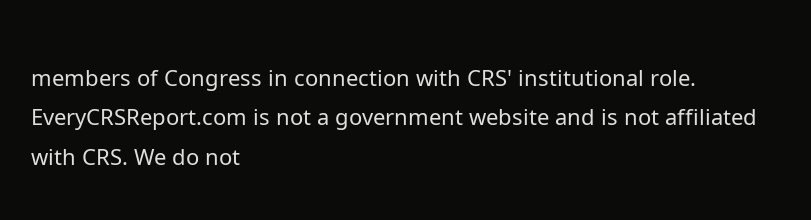members of Congress in connection with CRS' institutional role. EveryCRSReport.com is not a government website and is not affiliated with CRS. We do not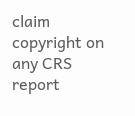claim copyright on any CRS report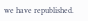we have republished.